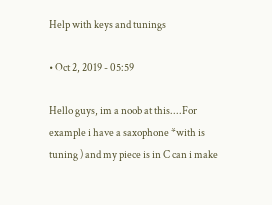Help with keys and tunings

• Oct 2, 2019 - 05:59

Hello guys, im a noob at this....For example i have a saxophone *with is tuning ) and my piece is in C can i make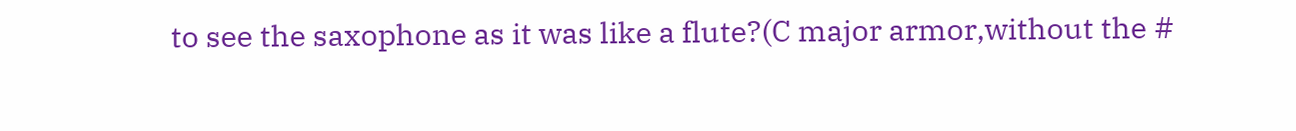to see the saxophone as it was like a flute?(C major armor,without the #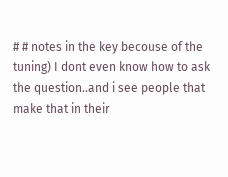# # notes in the key becouse of the tuning) I dont even know how to ask the question..and i see people that make that in their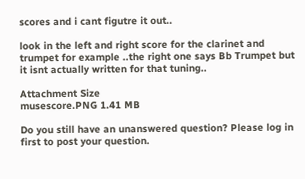scores and i cant figutre it out..

look in the left and right score for the clarinet and trumpet for example ..the right one says Bb Trumpet but it isnt actually written for that tuning..

Attachment Size
musescore.PNG 1.41 MB

Do you still have an unanswered question? Please log in first to post your question.